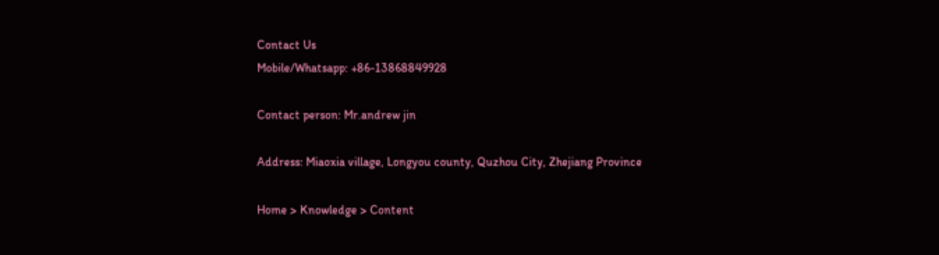Contact Us
Mobile/Whatsapp: +86-13868849928

Contact person: Mr.andrew jin

Address: Miaoxia village, Longyou county, Quzhou City, Zhejiang Province

Home > Knowledge > Content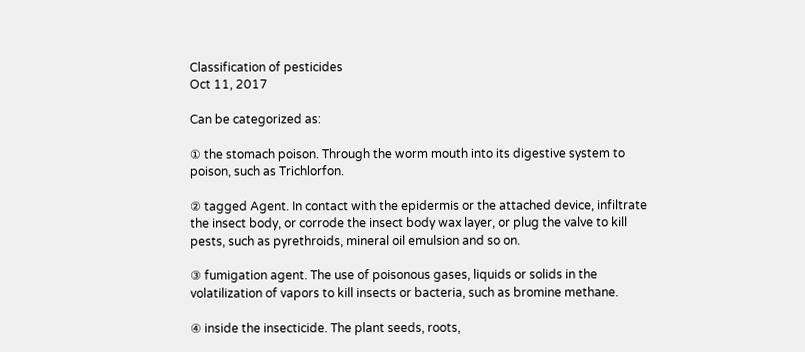Classification of pesticides
Oct 11, 2017

Can be categorized as:

① the stomach poison. Through the worm mouth into its digestive system to poison, such as Trichlorfon.

② tagged Agent. In contact with the epidermis or the attached device, infiltrate the insect body, or corrode the insect body wax layer, or plug the valve to kill pests, such as pyrethroids, mineral oil emulsion and so on.

③ fumigation agent. The use of poisonous gases, liquids or solids in the volatilization of vapors to kill insects or bacteria, such as bromine methane.

④ inside the insecticide. The plant seeds, roots,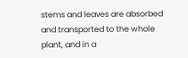stems and leaves are absorbed and transported to the whole plant, and in a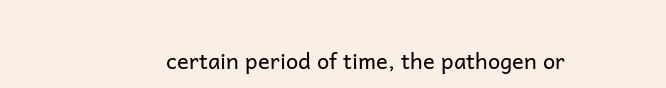certain period of time, the pathogen or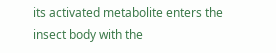its activated metabolite enters the insect body with the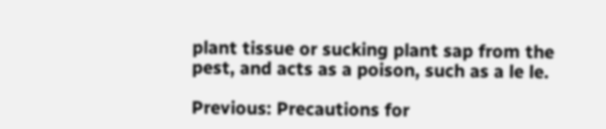plant tissue or sucking plant sap from the pest, and acts as a poison, such as a le le.

Previous: Precautions for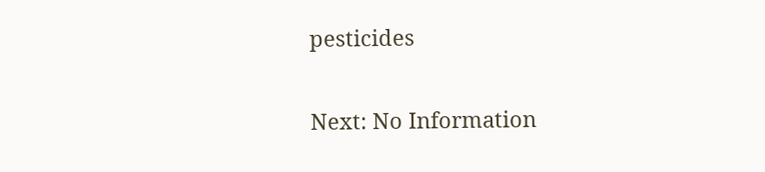pesticides

Next: No Information